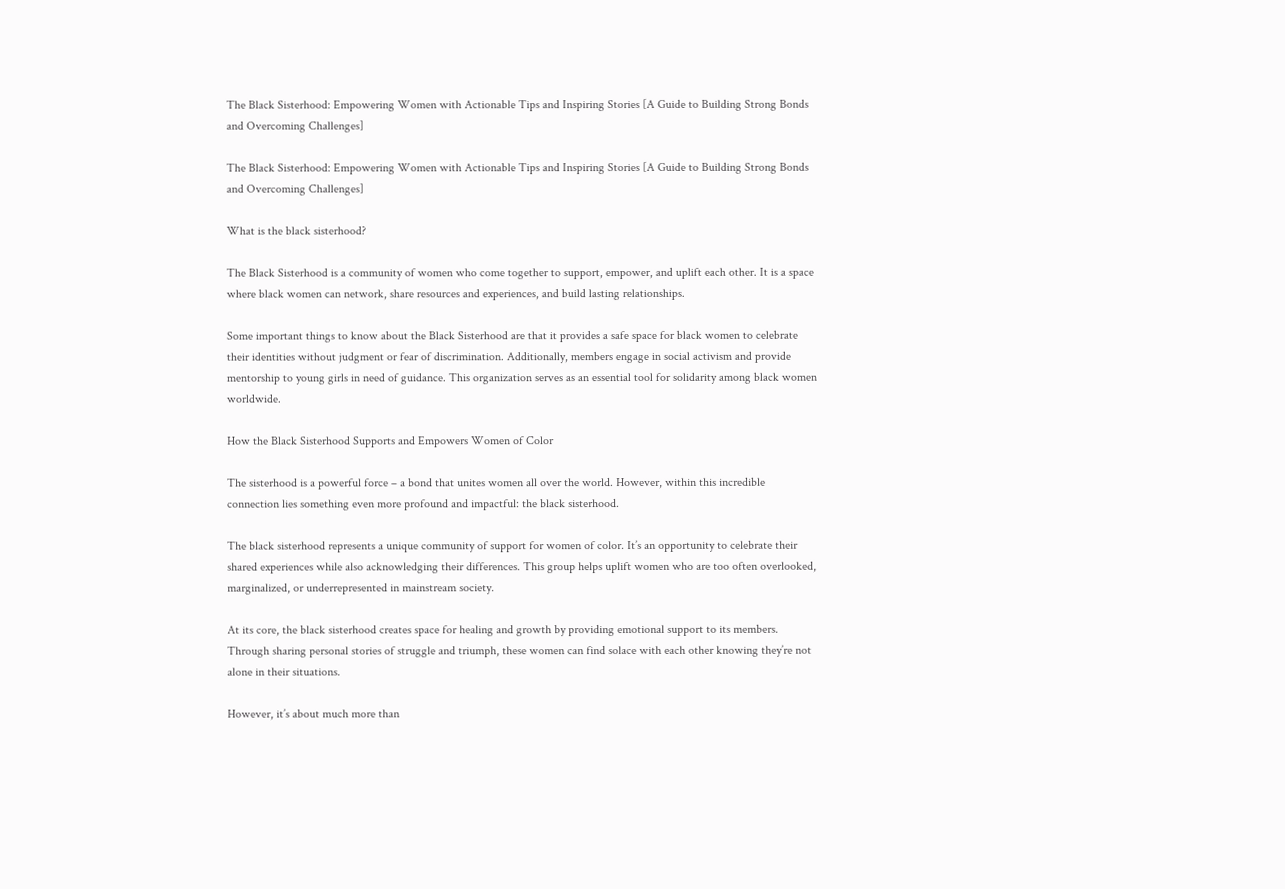The Black Sisterhood: Empowering Women with Actionable Tips and Inspiring Stories [A Guide to Building Strong Bonds and Overcoming Challenges]

The Black Sisterhood: Empowering Women with Actionable Tips and Inspiring Stories [A Guide to Building Strong Bonds and Overcoming Challenges]

What is the black sisterhood?

The Black Sisterhood is a community of women who come together to support, empower, and uplift each other. It is a space where black women can network, share resources and experiences, and build lasting relationships.

Some important things to know about the Black Sisterhood are that it provides a safe space for black women to celebrate their identities without judgment or fear of discrimination. Additionally, members engage in social activism and provide mentorship to young girls in need of guidance. This organization serves as an essential tool for solidarity among black women worldwide.

How the Black Sisterhood Supports and Empowers Women of Color

The sisterhood is a powerful force – a bond that unites women all over the world. However, within this incredible connection lies something even more profound and impactful: the black sisterhood.

The black sisterhood represents a unique community of support for women of color. It’s an opportunity to celebrate their shared experiences while also acknowledging their differences. This group helps uplift women who are too often overlooked, marginalized, or underrepresented in mainstream society.

At its core, the black sisterhood creates space for healing and growth by providing emotional support to its members. Through sharing personal stories of struggle and triumph, these women can find solace with each other knowing they’re not alone in their situations.

However, it’s about much more than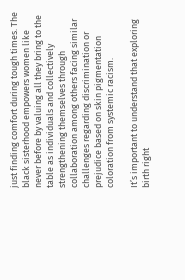just finding comfort during tough times. The black sisterhood empowers women like never before by valuing all they bring to the table as individuals and collectively strengthening themselves through collaboration among others facing similar challenges regarding discrimination or prejudice based on skin pigmentation coloration from systemic racism.

It’s important to understand that exploring birth right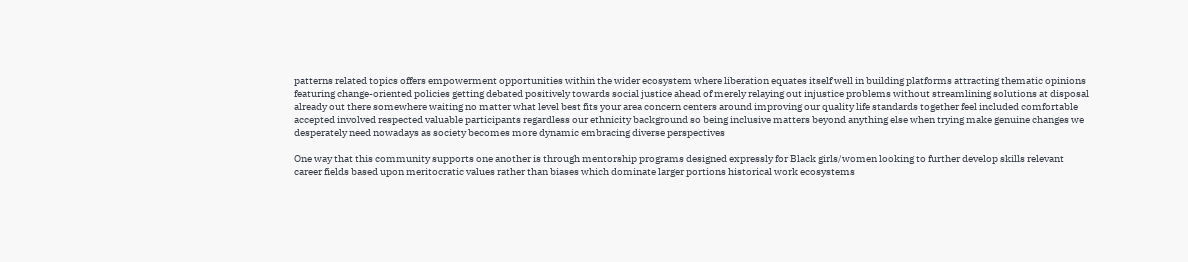patterns related topics offers empowerment opportunities within the wider ecosystem where liberation equates itself well in building platforms attracting thematic opinions featuring change-oriented policies getting debated positively towards social justice ahead of merely relaying out injustice problems without streamlining solutions at disposal already out there somewhere waiting no matter what level best fits your area concern centers around improving our quality life standards together feel included comfortable accepted involved respected valuable participants regardless our ethnicity background so being inclusive matters beyond anything else when trying make genuine changes we desperately need nowadays as society becomes more dynamic embracing diverse perspectives

One way that this community supports one another is through mentorship programs designed expressly for Black girls/women looking to further develop skills relevant career fields based upon meritocratic values rather than biases which dominate larger portions historical work ecosystems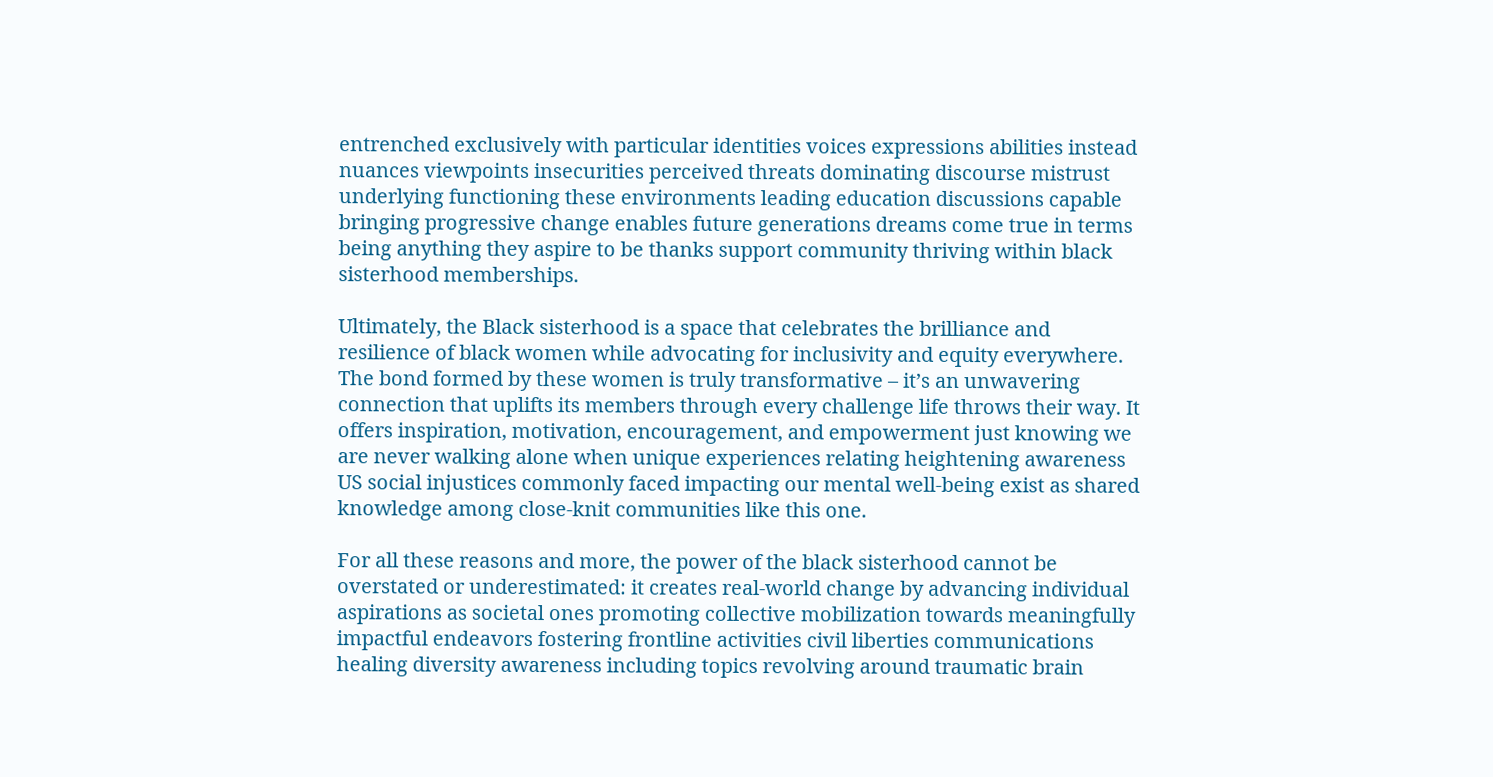entrenched exclusively with particular identities voices expressions abilities instead nuances viewpoints insecurities perceived threats dominating discourse mistrust underlying functioning these environments leading education discussions capable bringing progressive change enables future generations dreams come true in terms being anything they aspire to be thanks support community thriving within black sisterhood memberships.

Ultimately, the Black sisterhood is a space that celebrates the brilliance and resilience of black women while advocating for inclusivity and equity everywhere. The bond formed by these women is truly transformative – it’s an unwavering connection that uplifts its members through every challenge life throws their way. It offers inspiration, motivation, encouragement, and empowerment just knowing we are never walking alone when unique experiences relating heightening awareness US social injustices commonly faced impacting our mental well-being exist as shared knowledge among close-knit communities like this one.

For all these reasons and more, the power of the black sisterhood cannot be overstated or underestimated: it creates real-world change by advancing individual aspirations as societal ones promoting collective mobilization towards meaningfully impactful endeavors fostering frontline activities civil liberties communications healing diversity awareness including topics revolving around traumatic brain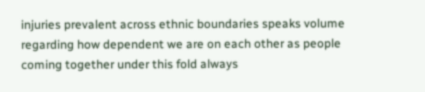injuries prevalent across ethnic boundaries speaks volume regarding how dependent we are on each other as people coming together under this fold always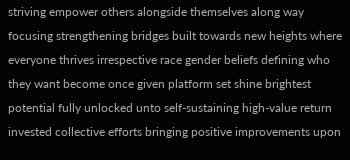striving empower others alongside themselves along way focusing strengthening bridges built towards new heights where everyone thrives irrespective race gender beliefs defining who they want become once given platform set shine brightest potential fully unlocked unto self-sustaining high-value return invested collective efforts bringing positive improvements upon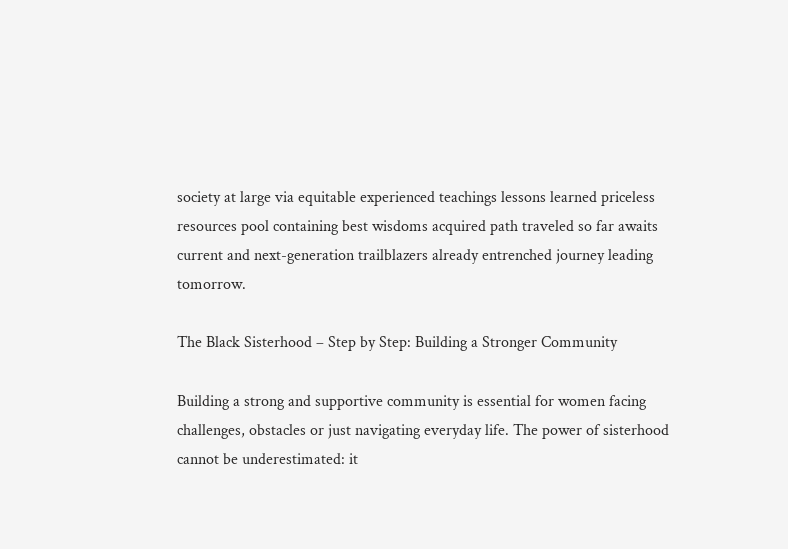society at large via equitable experienced teachings lessons learned priceless resources pool containing best wisdoms acquired path traveled so far awaits current and next-generation trailblazers already entrenched journey leading tomorrow.

The Black Sisterhood – Step by Step: Building a Stronger Community

Building a strong and supportive community is essential for women facing challenges, obstacles or just navigating everyday life. The power of sisterhood cannot be underestimated: it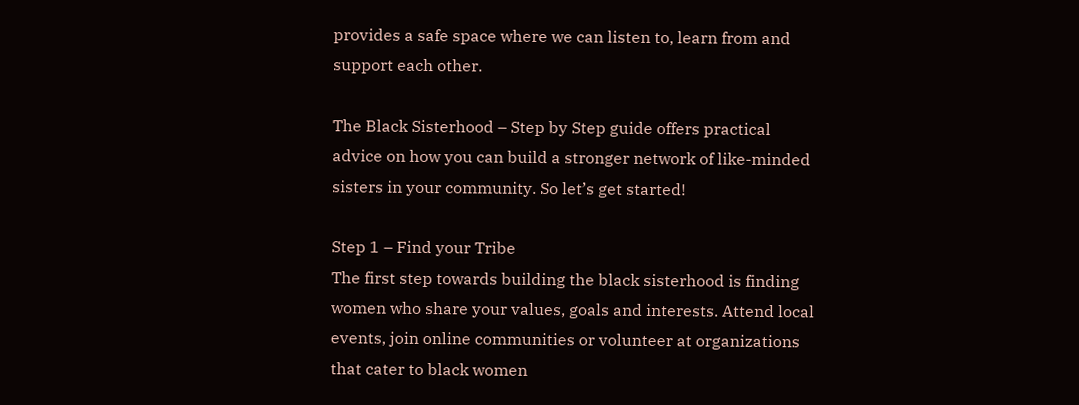provides a safe space where we can listen to, learn from and support each other.

The Black Sisterhood – Step by Step guide offers practical advice on how you can build a stronger network of like-minded sisters in your community. So let’s get started!

Step 1 – Find your Tribe
The first step towards building the black sisterhood is finding women who share your values, goals and interests. Attend local events, join online communities or volunteer at organizations that cater to black women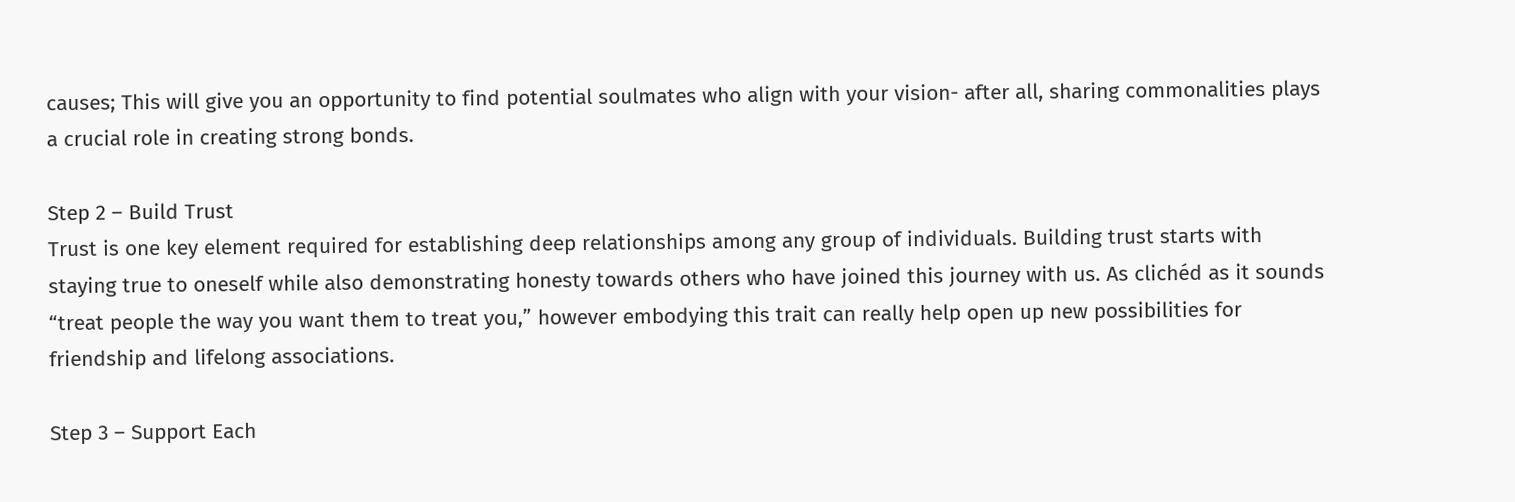causes; This will give you an opportunity to find potential soulmates who align with your vision- after all, sharing commonalities plays a crucial role in creating strong bonds.

Step 2 – Build Trust
Trust is one key element required for establishing deep relationships among any group of individuals. Building trust starts with staying true to oneself while also demonstrating honesty towards others who have joined this journey with us. As clichéd as it sounds “treat people the way you want them to treat you,” however embodying this trait can really help open up new possibilities for friendship and lifelong associations.

Step 3 – Support Each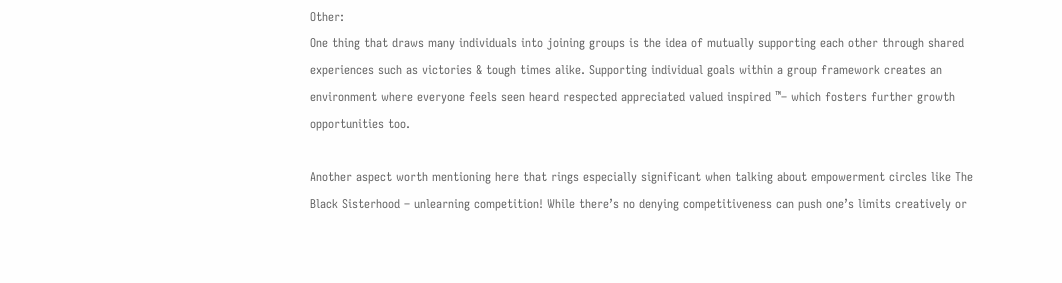Other:
One thing that draws many individuals into joining groups is the idea of mutually supporting each other through shared experiences such as victories & tough times alike. Supporting individual goals within a group framework creates an environment where everyone feels seen heard respected appreciated valued inspired ™– which fosters further growth opportunities too.

Another aspect worth mentioning here that rings especially significant when talking about empowerment circles like The Black Sisterhood – unlearning competition! While there’s no denying competitiveness can push one’s limits creatively or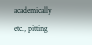academically etc., pitting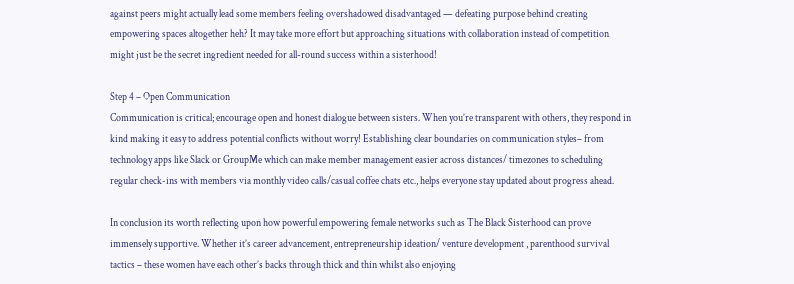against peers might actually lead some members feeling overshadowed disadvantaged — defeating purpose behind creating empowering spaces altogether heh? It may take more effort but approaching situations with collaboration instead of competition might just be the secret ingredient needed for all-round success within a sisterhood!

Step 4 – Open Communication
Communication is critical; encourage open and honest dialogue between sisters. When you’re transparent with others, they respond in kind making it easy to address potential conflicts without worry! Establishing clear boundaries on communication styles– from technology apps like Slack or GroupMe which can make member management easier across distances/ timezones to scheduling regular check-ins with members via monthly video calls/casual coffee chats etc., helps everyone stay updated about progress ahead.

In conclusion its worth reflecting upon how powerful empowering female networks such as The Black Sisterhood can prove immensely supportive. Whether it’s career advancement, entrepreneurship ideation/ venture development , parenthood survival tactics – these women have each other’s backs through thick and thin whilst also enjoying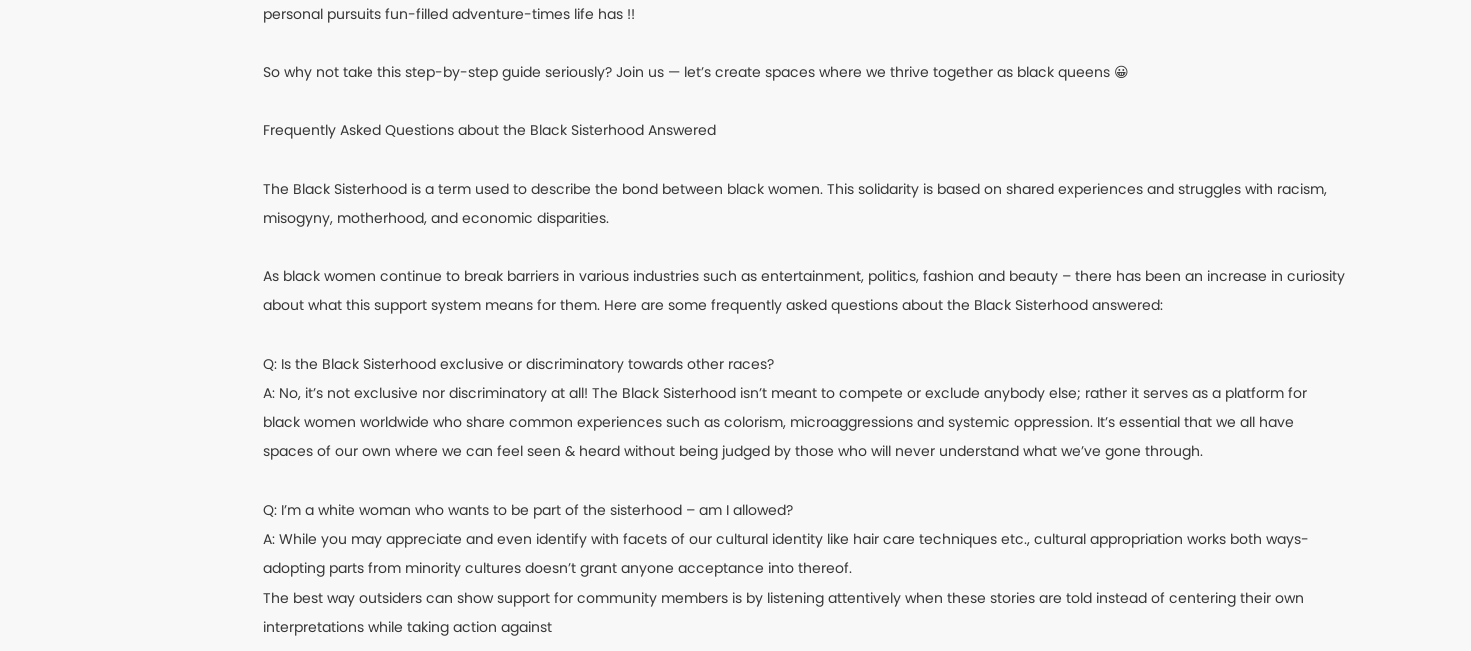personal pursuits fun-filled adventure-times life has !!

So why not take this step-by-step guide seriously? Join us — let’s create spaces where we thrive together as black queens 😀

Frequently Asked Questions about the Black Sisterhood Answered

The Black Sisterhood is a term used to describe the bond between black women. This solidarity is based on shared experiences and struggles with racism, misogyny, motherhood, and economic disparities.

As black women continue to break barriers in various industries such as entertainment, politics, fashion and beauty – there has been an increase in curiosity about what this support system means for them. Here are some frequently asked questions about the Black Sisterhood answered:

Q: Is the Black Sisterhood exclusive or discriminatory towards other races?
A: No, it’s not exclusive nor discriminatory at all! The Black Sisterhood isn’t meant to compete or exclude anybody else; rather it serves as a platform for black women worldwide who share common experiences such as colorism, microaggressions and systemic oppression. It’s essential that we all have spaces of our own where we can feel seen & heard without being judged by those who will never understand what we’ve gone through.

Q: I’m a white woman who wants to be part of the sisterhood – am I allowed?
A: While you may appreciate and even identify with facets of our cultural identity like hair care techniques etc., cultural appropriation works both ways- adopting parts from minority cultures doesn’t grant anyone acceptance into thereof.
The best way outsiders can show support for community members is by listening attentively when these stories are told instead of centering their own interpretations while taking action against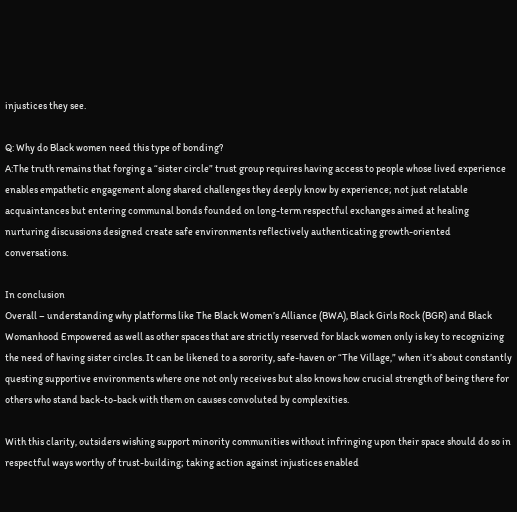injustices they see.

Q: Why do Black women need this type of bonding?
A:The truth remains that forging a “sister circle” trust group requires having access to people whose lived experience enables empathetic engagement along shared challenges they deeply know by experience; not just relatable acquaintances but entering communal bonds founded on long-term respectful exchanges aimed at healing nurturing discussions designed create safe environments reflectively authenticating growth-oriented conversations.

In conclusion
Overall – understanding why platforms like The Black Women’s Alliance (BWA), Black Girls Rock (BGR) and Black Womanhood Empowered as well as other spaces that are strictly reserved for black women only is key to recognizing the need of having sister circles. It can be likened to a sorority, safe-haven or “The Village,” when it’s about constantly questing supportive environments where one not only receives but also knows how crucial strength of being there for others who stand back-to-back with them on causes convoluted by complexities.

With this clarity, outsiders wishing support minority communities without infringing upon their space should do so in respectful ways worthy of trust-building; taking action against injustices enabled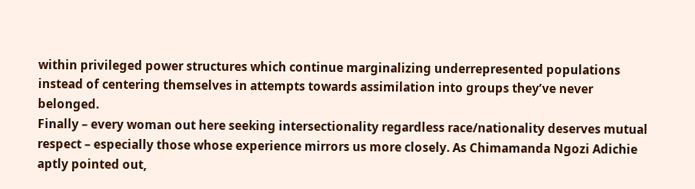within privileged power structures which continue marginalizing underrepresented populations instead of centering themselves in attempts towards assimilation into groups they’ve never belonged.
Finally – every woman out here seeking intersectionality regardless race/nationality deserves mutual respect – especially those whose experience mirrors us more closely. As Chimamanda Ngozi Adichie aptly pointed out,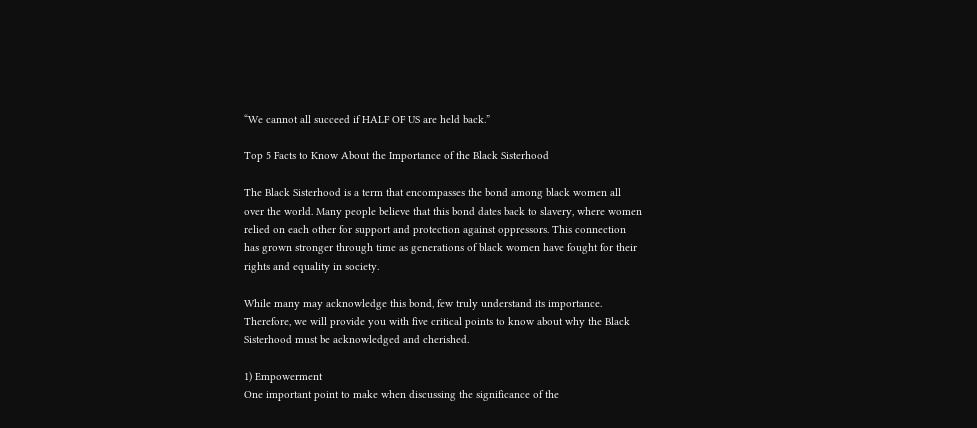“We cannot all succeed if HALF OF US are held back.”

Top 5 Facts to Know About the Importance of the Black Sisterhood

The Black Sisterhood is a term that encompasses the bond among black women all over the world. Many people believe that this bond dates back to slavery, where women relied on each other for support and protection against oppressors. This connection has grown stronger through time as generations of black women have fought for their rights and equality in society.

While many may acknowledge this bond, few truly understand its importance. Therefore, we will provide you with five critical points to know about why the Black Sisterhood must be acknowledged and cherished.

1) Empowerment
One important point to make when discussing the significance of the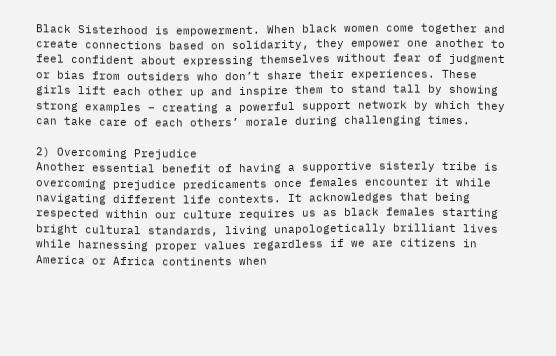Black Sisterhood is empowerment. When black women come together and create connections based on solidarity, they empower one another to feel confident about expressing themselves without fear of judgment or bias from outsiders who don’t share their experiences. These girls lift each other up and inspire them to stand tall by showing strong examples – creating a powerful support network by which they can take care of each others’ morale during challenging times.

2) Overcoming Prejudice
Another essential benefit of having a supportive sisterly tribe is overcoming prejudice predicaments once females encounter it while navigating different life contexts. It acknowledges that being respected within our culture requires us as black females starting bright cultural standards, living unapologetically brilliant lives while harnessing proper values regardless if we are citizens in America or Africa continents when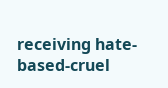receiving hate-based-cruel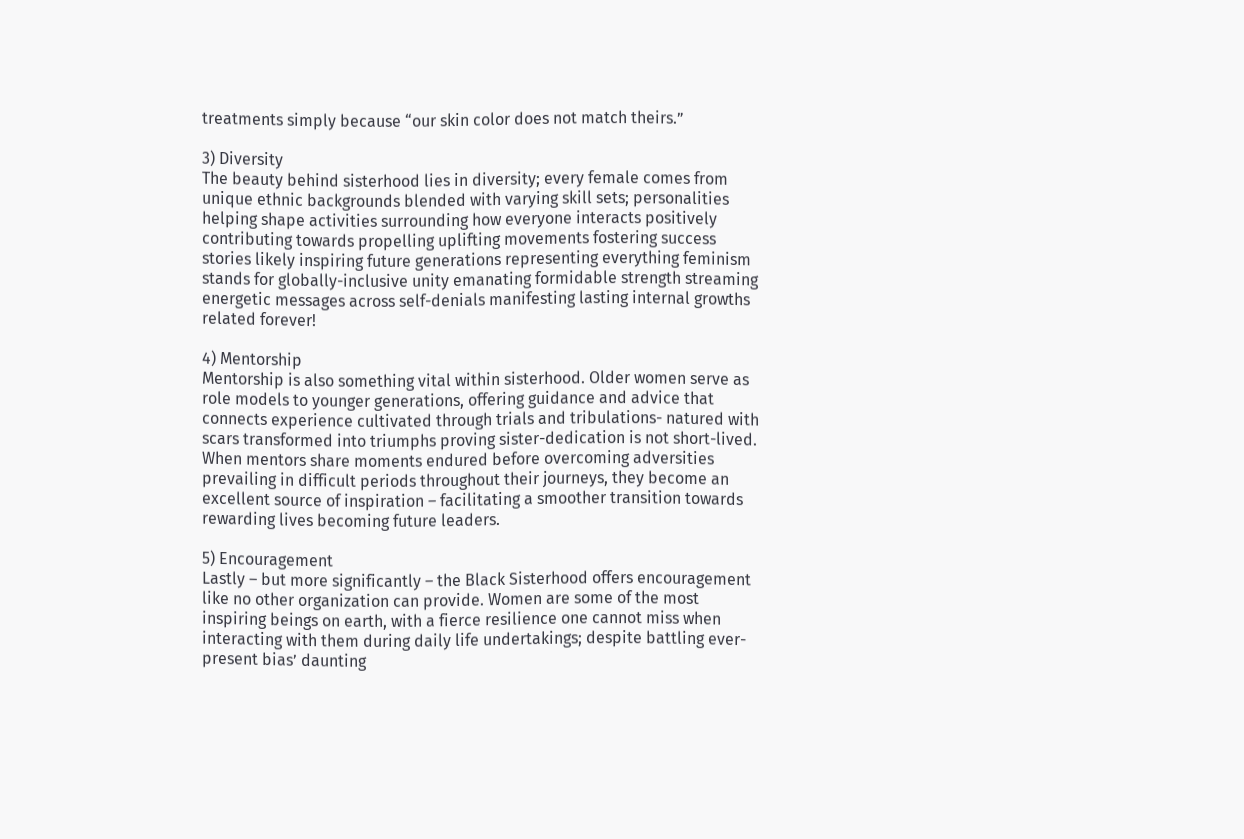treatments simply because “our skin color does not match theirs.”

3) Diversity
The beauty behind sisterhood lies in diversity; every female comes from unique ethnic backgrounds blended with varying skill sets; personalities helping shape activities surrounding how everyone interacts positively contributing towards propelling uplifting movements fostering success stories likely inspiring future generations representing everything feminism stands for globally-inclusive unity emanating formidable strength streaming energetic messages across self-denials manifesting lasting internal growths related forever!

4) Mentorship
Mentorship is also something vital within sisterhood. Older women serve as role models to younger generations, offering guidance and advice that connects experience cultivated through trials and tribulations- natured with scars transformed into triumphs proving sister-dedication is not short-lived. When mentors share moments endured before overcoming adversities prevailing in difficult periods throughout their journeys, they become an excellent source of inspiration – facilitating a smoother transition towards rewarding lives becoming future leaders.

5) Encouragement
Lastly – but more significantly – the Black Sisterhood offers encouragement like no other organization can provide. Women are some of the most inspiring beings on earth, with a fierce resilience one cannot miss when interacting with them during daily life undertakings; despite battling ever-present bias’ daunting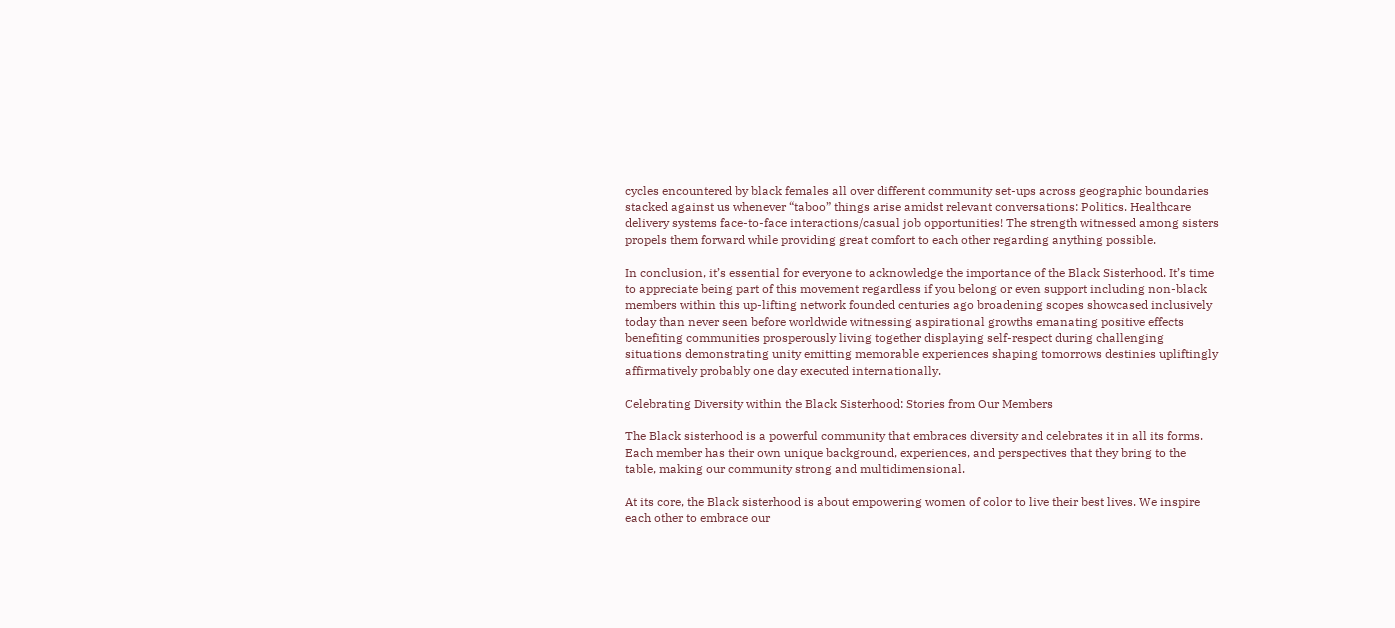cycles encountered by black females all over different community set-ups across geographic boundaries stacked against us whenever “taboo” things arise amidst relevant conversations: Politics. Healthcare delivery systems face-to-face interactions/casual job opportunities! The strength witnessed among sisters propels them forward while providing great comfort to each other regarding anything possible.

In conclusion, it’s essential for everyone to acknowledge the importance of the Black Sisterhood. It’s time to appreciate being part of this movement regardless if you belong or even support including non-black members within this up-lifting network founded centuries ago broadening scopes showcased inclusively today than never seen before worldwide witnessing aspirational growths emanating positive effects benefiting communities prosperously living together displaying self-respect during challenging situations demonstrating unity emitting memorable experiences shaping tomorrows destinies upliftingly affirmatively probably one day executed internationally.

Celebrating Diversity within the Black Sisterhood: Stories from Our Members

The Black sisterhood is a powerful community that embraces diversity and celebrates it in all its forms. Each member has their own unique background, experiences, and perspectives that they bring to the table, making our community strong and multidimensional.

At its core, the Black sisterhood is about empowering women of color to live their best lives. We inspire each other to embrace our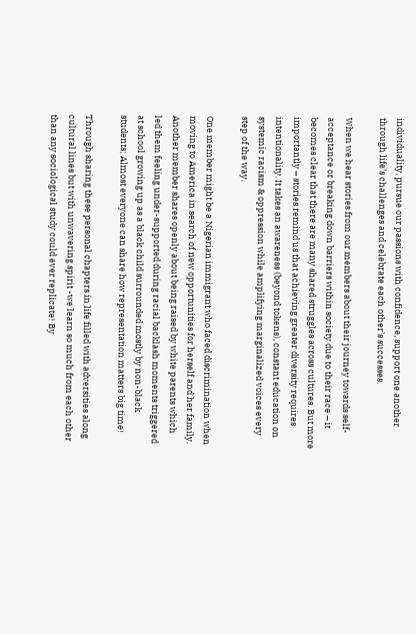individuality, pursue our passions with confidence, support one another through life’s challenges and celebrate each other’s successes.

When we hear stories from our members about their journey towards self-acceptance or breaking down barriers within society due to their race – it becomes clear that there are many shared struggles across cultures. But more importantly – stories remind us that achieving greater diversity requires intentionality. It takes an awareness (beyond tokens), constant education on systemic racism & oppression while amplifying marginalized voices every step of the way.

One member might be a Nigerian immigrant who faced discrimination when moving to America in search of new opportunities for herself and her family. Another member shares openly about being raised by white parents which led them feeling under-supported during racial backlash moments triggered at school growing up as a black child surrounded mostly by non-black students; Almost everyone can share how representation matters big time!

Through sharing these personal chapters in life filled with adversities along cultural lines but with unwavering spirit -we learn so much from each other than any sociological study could ever replicate! By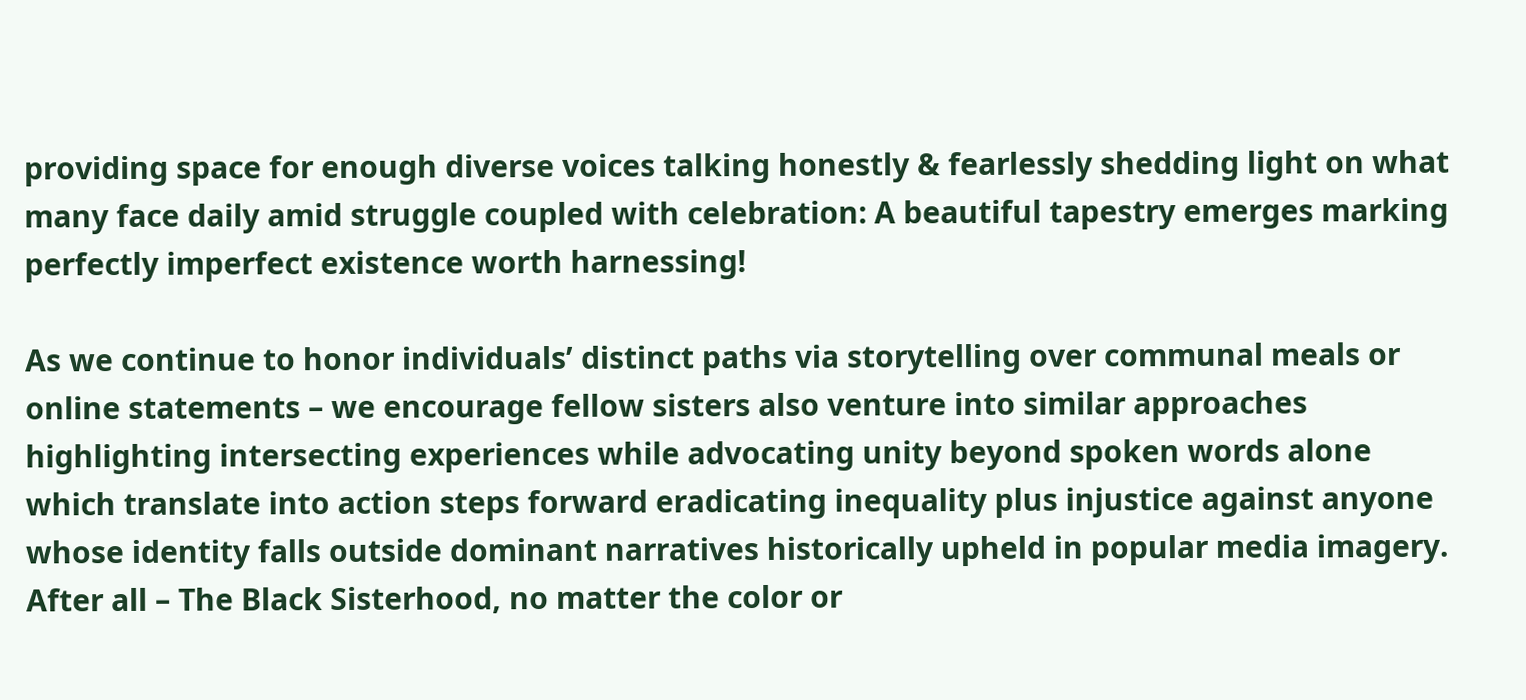providing space for enough diverse voices talking honestly & fearlessly shedding light on what many face daily amid struggle coupled with celebration: A beautiful tapestry emerges marking perfectly imperfect existence worth harnessing!

As we continue to honor individuals’ distinct paths via storytelling over communal meals or online statements – we encourage fellow sisters also venture into similar approaches highlighting intersecting experiences while advocating unity beyond spoken words alone which translate into action steps forward eradicating inequality plus injustice against anyone whose identity falls outside dominant narratives historically upheld in popular media imagery. After all – The Black Sisterhood, no matter the color or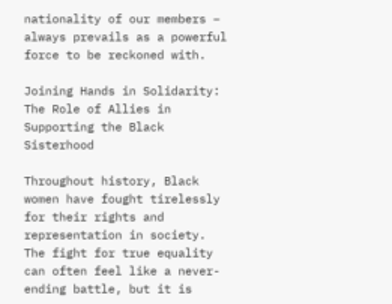nationality of our members – always prevails as a powerful force to be reckoned with.

Joining Hands in Solidarity: The Role of Allies in Supporting the Black Sisterhood

Throughout history, Black women have fought tirelessly for their rights and representation in society. The fight for true equality can often feel like a never-ending battle, but it is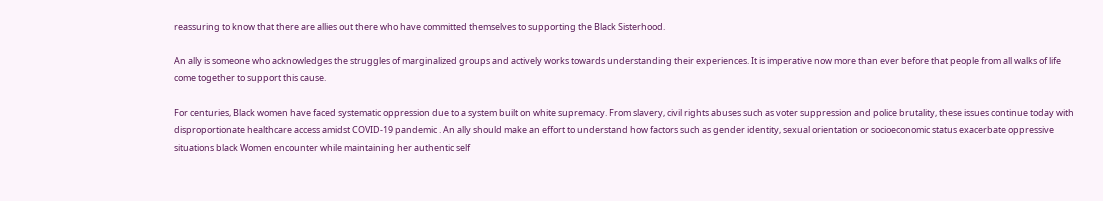reassuring to know that there are allies out there who have committed themselves to supporting the Black Sisterhood.

An ally is someone who acknowledges the struggles of marginalized groups and actively works towards understanding their experiences. It is imperative now more than ever before that people from all walks of life come together to support this cause.

For centuries, Black women have faced systematic oppression due to a system built on white supremacy. From slavery, civil rights abuses such as voter suppression and police brutality, these issues continue today with disproportionate healthcare access amidst COVID-19 pandemic . An ally should make an effort to understand how factors such as gender identity, sexual orientation or socioeconomic status exacerbate oppressive situations black Women encounter while maintaining her authentic self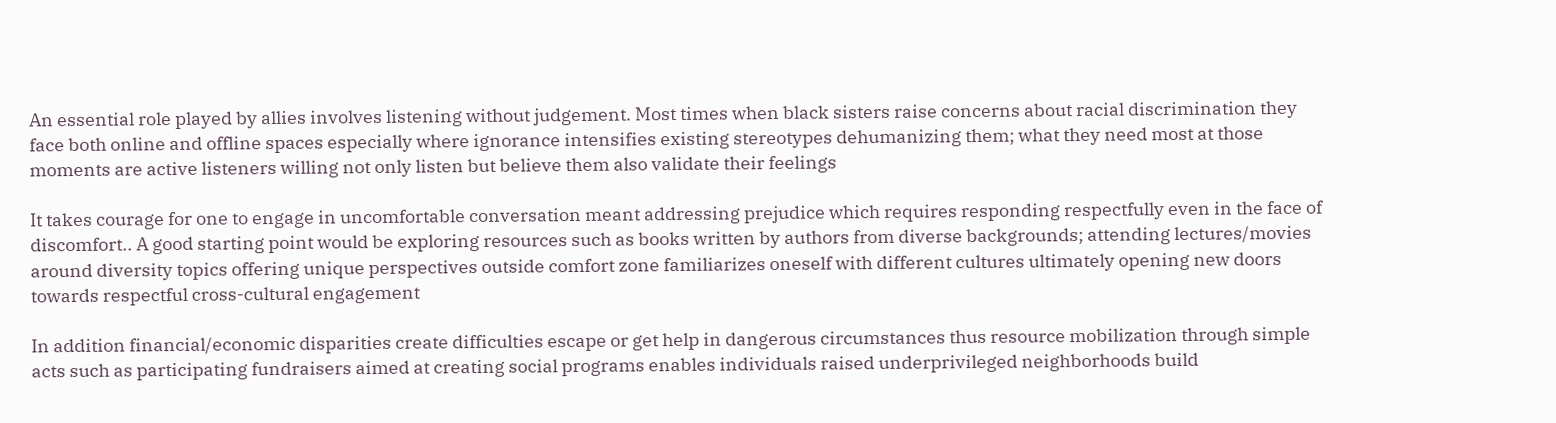An essential role played by allies involves listening without judgement. Most times when black sisters raise concerns about racial discrimination they face both online and offline spaces especially where ignorance intensifies existing stereotypes dehumanizing them; what they need most at those moments are active listeners willing not only listen but believe them also validate their feelings

It takes courage for one to engage in uncomfortable conversation meant addressing prejudice which requires responding respectfully even in the face of discomfort.. A good starting point would be exploring resources such as books written by authors from diverse backgrounds; attending lectures/movies around diversity topics offering unique perspectives outside comfort zone familiarizes oneself with different cultures ultimately opening new doors towards respectful cross-cultural engagement

In addition financial/economic disparities create difficulties escape or get help in dangerous circumstances thus resource mobilization through simple acts such as participating fundraisers aimed at creating social programs enables individuals raised underprivileged neighborhoods build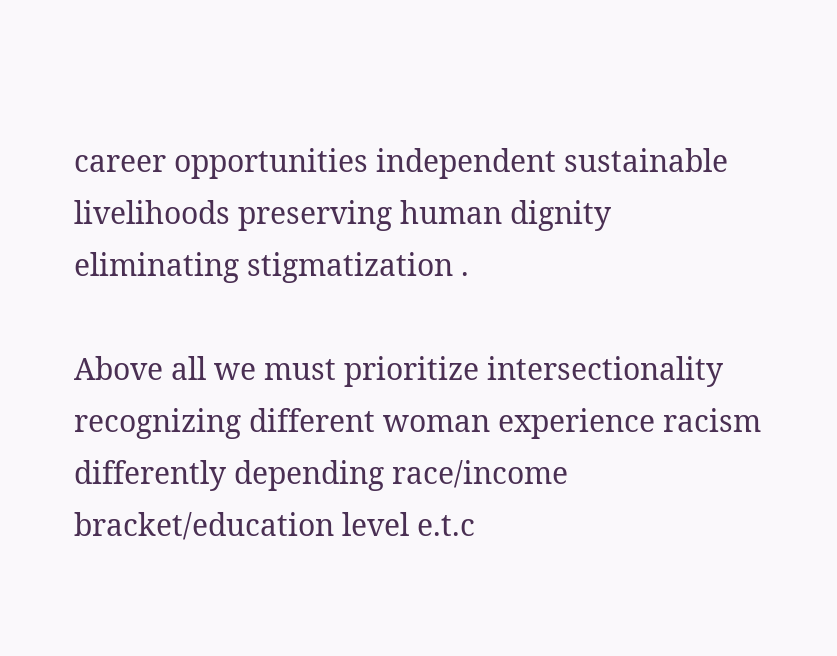career opportunities independent sustainable livelihoods preserving human dignity eliminating stigmatization .

Above all we must prioritize intersectionality recognizing different woman experience racism differently depending race/income bracket/education level e.t.c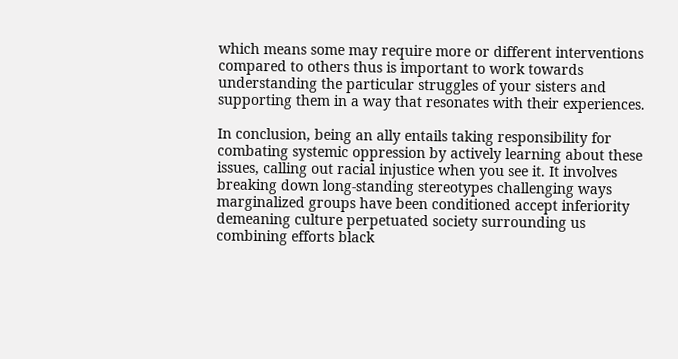which means some may require more or different interventions compared to others thus is important to work towards understanding the particular struggles of your sisters and supporting them in a way that resonates with their experiences.

In conclusion, being an ally entails taking responsibility for combating systemic oppression by actively learning about these issues, calling out racial injustice when you see it. It involves breaking down long-standing stereotypes challenging ways marginalized groups have been conditioned accept inferiority demeaning culture perpetuated society surrounding us combining efforts black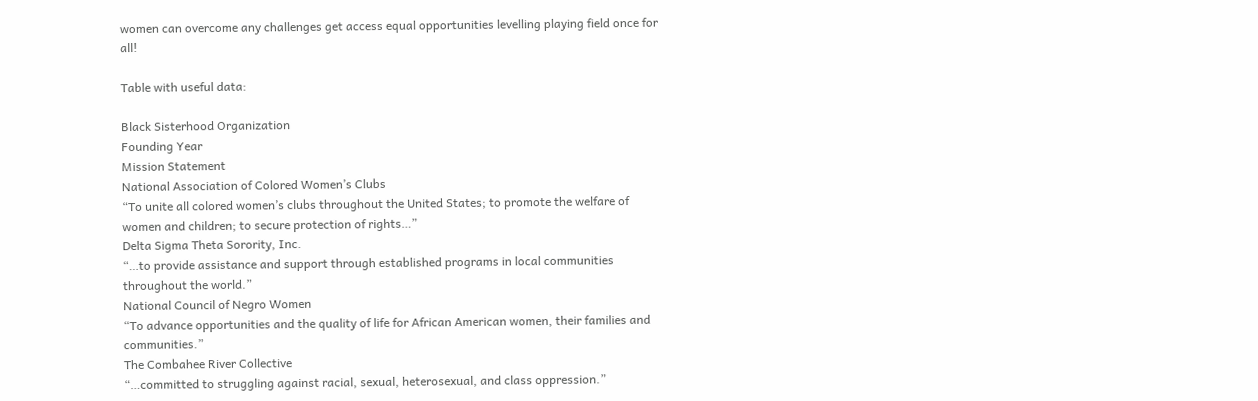women can overcome any challenges get access equal opportunities levelling playing field once for all!

Table with useful data:

Black Sisterhood Organization
Founding Year
Mission Statement
National Association of Colored Women’s Clubs
“To unite all colored women’s clubs throughout the United States; to promote the welfare of women and children; to secure protection of rights…”
Delta Sigma Theta Sorority, Inc.
“…to provide assistance and support through established programs in local communities throughout the world.”
National Council of Negro Women
“To advance opportunities and the quality of life for African American women, their families and communities.”
The Combahee River Collective
“…committed to struggling against racial, sexual, heterosexual, and class oppression.”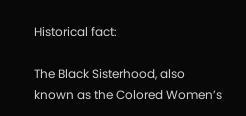Historical fact:

The Black Sisterhood, also known as the Colored Women’s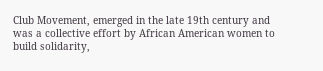Club Movement, emerged in the late 19th century and was a collective effort by African American women to build solidarity,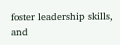foster leadership skills, and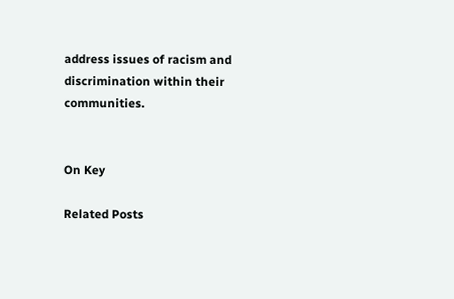address issues of racism and discrimination within their communities.


On Key

Related Posts